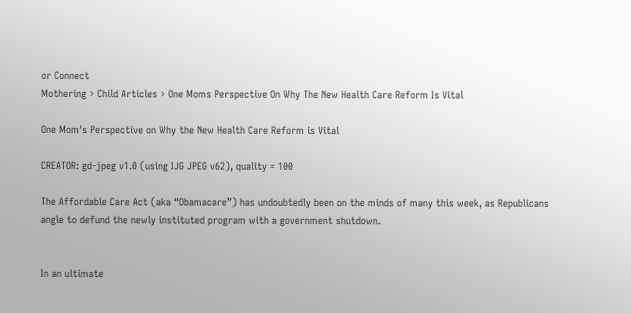or Connect
Mothering › Child Articles › One Moms Perspective On Why The New Health Care Reform Is Vital

One Mom's Perspective on Why the New Health Care Reform is Vital

CREATOR: gd-jpeg v1.0 (using IJG JPEG v62), quality = 100

The Affordable Care Act (aka “Obamacare”) has undoubtedly been on the minds of many this week, as Republicans angle to defund the newly instituted program with a government shutdown.


In an ultimate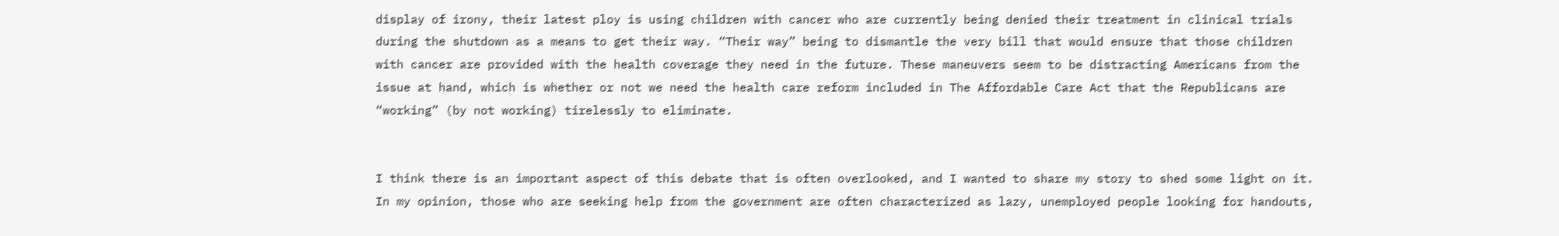display of irony, their latest ploy is using children with cancer who are currently being denied their treatment in clinical trials during the shutdown as a means to get their way. “Their way” being to dismantle the very bill that would ensure that those children with cancer are provided with the health coverage they need in the future. These maneuvers seem to be distracting Americans from the issue at hand, which is whether or not we need the health care reform included in The Affordable Care Act that the Republicans are “working” (by not working) tirelessly to eliminate.


I think there is an important aspect of this debate that is often overlooked, and I wanted to share my story to shed some light on it. In my opinion, those who are seeking help from the government are often characterized as lazy, unemployed people looking for handouts,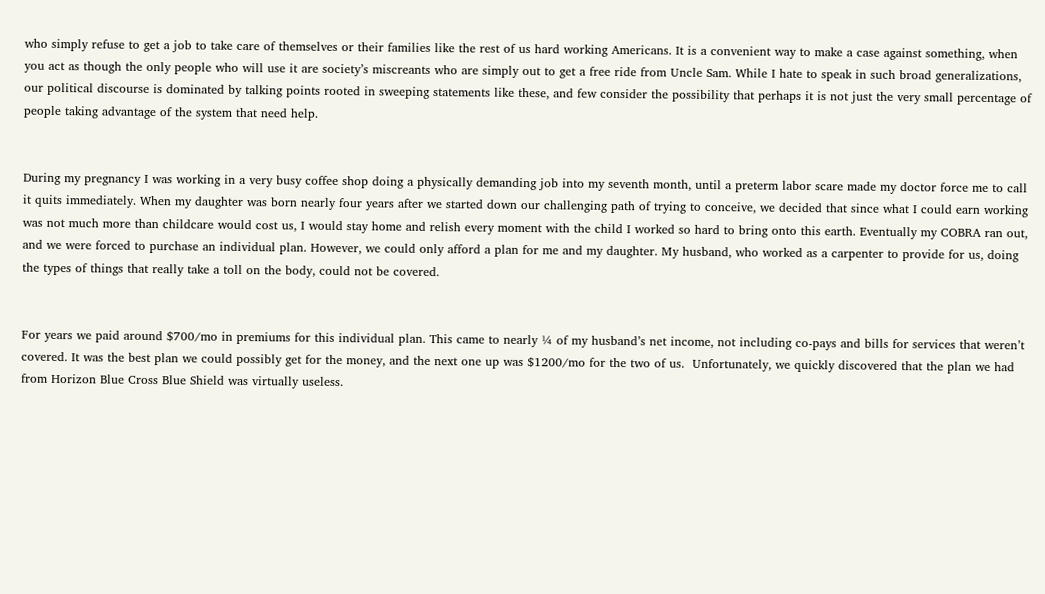who simply refuse to get a job to take care of themselves or their families like the rest of us hard working Americans. It is a convenient way to make a case against something, when you act as though the only people who will use it are society’s miscreants who are simply out to get a free ride from Uncle Sam. While I hate to speak in such broad generalizations, our political discourse is dominated by talking points rooted in sweeping statements like these, and few consider the possibility that perhaps it is not just the very small percentage of people taking advantage of the system that need help.


During my pregnancy I was working in a very busy coffee shop doing a physically demanding job into my seventh month, until a preterm labor scare made my doctor force me to call it quits immediately. When my daughter was born nearly four years after we started down our challenging path of trying to conceive, we decided that since what I could earn working was not much more than childcare would cost us, I would stay home and relish every moment with the child I worked so hard to bring onto this earth. Eventually my COBRA ran out, and we were forced to purchase an individual plan. However, we could only afford a plan for me and my daughter. My husband, who worked as a carpenter to provide for us, doing the types of things that really take a toll on the body, could not be covered.


For years we paid around $700/mo in premiums for this individual plan. This came to nearly ¼ of my husband’s net income, not including co-pays and bills for services that weren’t covered. It was the best plan we could possibly get for the money, and the next one up was $1200/mo for the two of us.  Unfortunately, we quickly discovered that the plan we had from Horizon Blue Cross Blue Shield was virtually useless.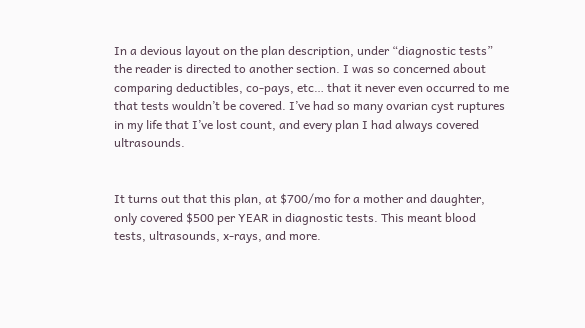In a devious layout on the plan description, under “diagnostic tests” the reader is directed to another section. I was so concerned about comparing deductibles, co-pays, etc… that it never even occurred to me that tests wouldn’t be covered. I’ve had so many ovarian cyst ruptures in my life that I’ve lost count, and every plan I had always covered ultrasounds.


It turns out that this plan, at $700/mo for a mother and daughter, only covered $500 per YEAR in diagnostic tests. This meant blood tests, ultrasounds, x-rays, and more.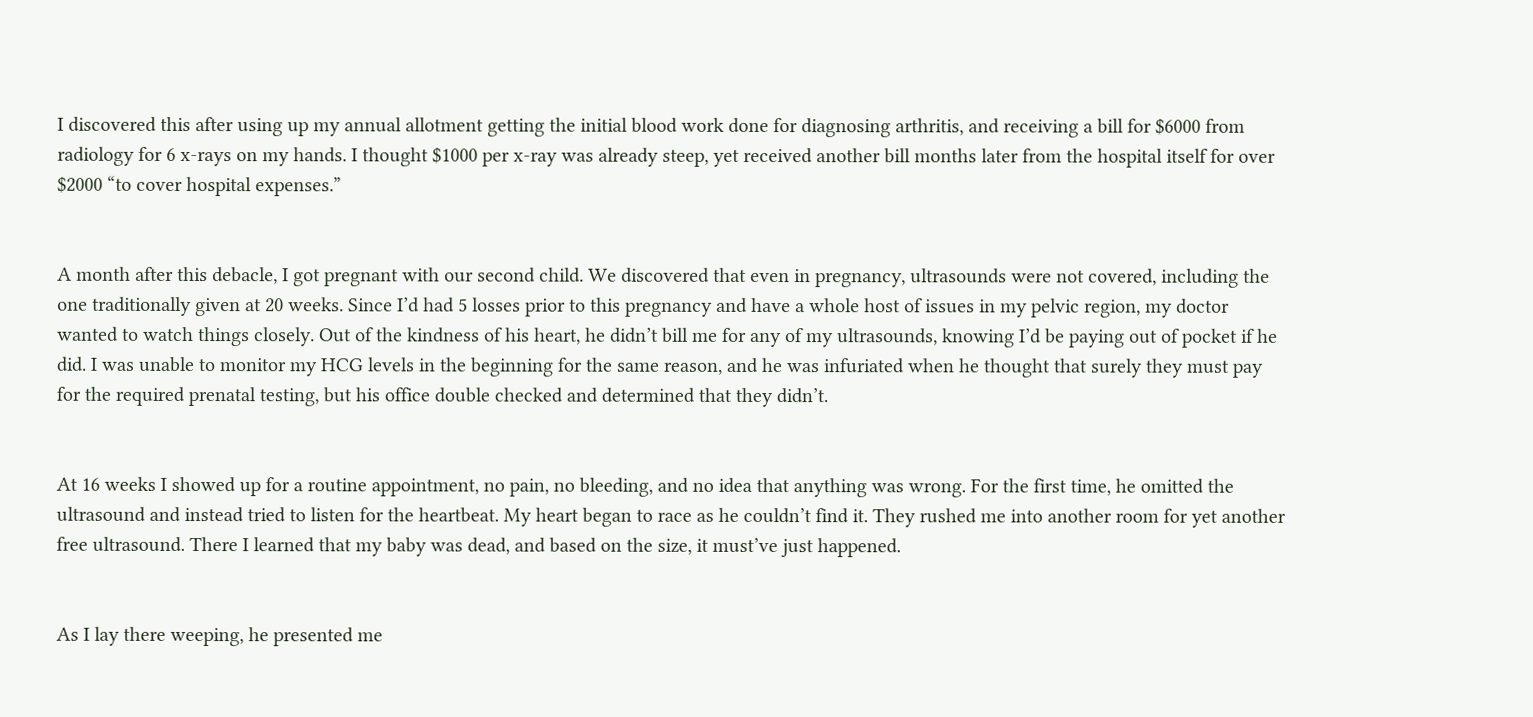I discovered this after using up my annual allotment getting the initial blood work done for diagnosing arthritis, and receiving a bill for $6000 from radiology for 6 x-rays on my hands. I thought $1000 per x-ray was already steep, yet received another bill months later from the hospital itself for over $2000 “to cover hospital expenses.”


A month after this debacle, I got pregnant with our second child. We discovered that even in pregnancy, ultrasounds were not covered, including the one traditionally given at 20 weeks. Since I’d had 5 losses prior to this pregnancy and have a whole host of issues in my pelvic region, my doctor wanted to watch things closely. Out of the kindness of his heart, he didn’t bill me for any of my ultrasounds, knowing I’d be paying out of pocket if he did. I was unable to monitor my HCG levels in the beginning for the same reason, and he was infuriated when he thought that surely they must pay for the required prenatal testing, but his office double checked and determined that they didn’t.


At 16 weeks I showed up for a routine appointment, no pain, no bleeding, and no idea that anything was wrong. For the first time, he omitted the ultrasound and instead tried to listen for the heartbeat. My heart began to race as he couldn’t find it. They rushed me into another room for yet another free ultrasound. There I learned that my baby was dead, and based on the size, it must’ve just happened.


As I lay there weeping, he presented me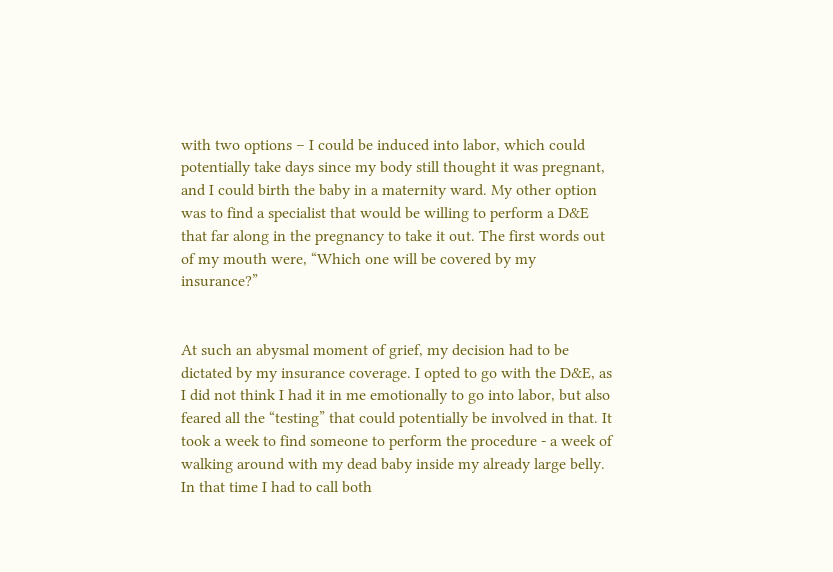with two options – I could be induced into labor, which could potentially take days since my body still thought it was pregnant, and I could birth the baby in a maternity ward. My other option was to find a specialist that would be willing to perform a D&E that far along in the pregnancy to take it out. The first words out of my mouth were, “Which one will be covered by my insurance?”


At such an abysmal moment of grief, my decision had to be dictated by my insurance coverage. I opted to go with the D&E, as I did not think I had it in me emotionally to go into labor, but also feared all the “testing” that could potentially be involved in that. It took a week to find someone to perform the procedure - a week of walking around with my dead baby inside my already large belly. In that time I had to call both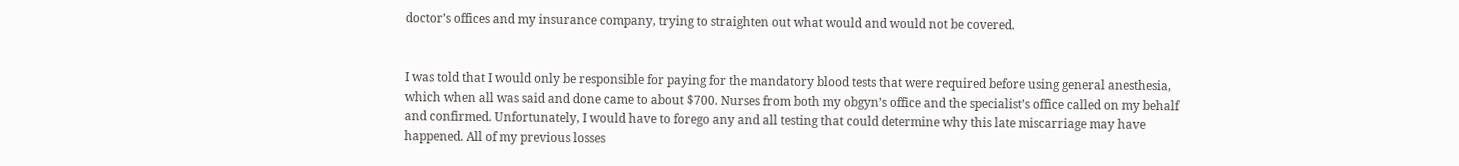doctor’s offices and my insurance company, trying to straighten out what would and would not be covered.


I was told that I would only be responsible for paying for the mandatory blood tests that were required before using general anesthesia, which when all was said and done came to about $700. Nurses from both my obgyn’s office and the specialist’s office called on my behalf and confirmed. Unfortunately, I would have to forego any and all testing that could determine why this late miscarriage may have happened. All of my previous losses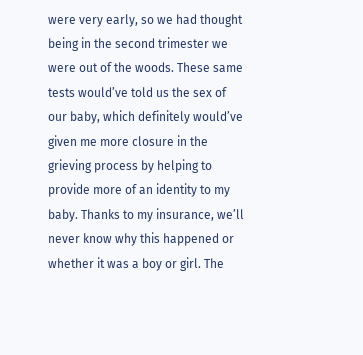were very early, so we had thought being in the second trimester we were out of the woods. These same tests would’ve told us the sex of our baby, which definitely would’ve given me more closure in the grieving process by helping to provide more of an identity to my baby. Thanks to my insurance, we’ll never know why this happened or whether it was a boy or girl. The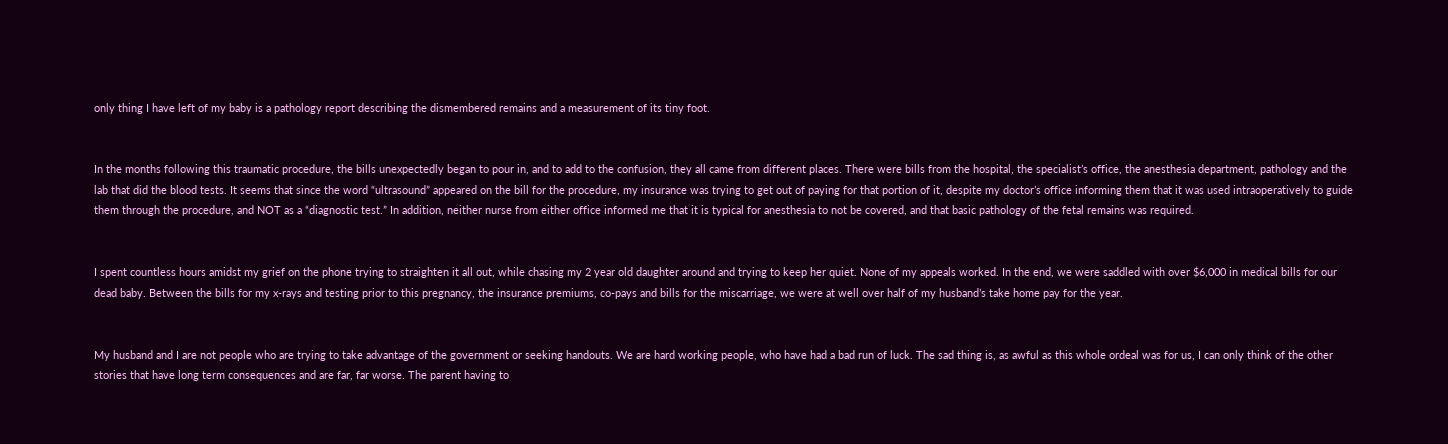only thing I have left of my baby is a pathology report describing the dismembered remains and a measurement of its tiny foot.


In the months following this traumatic procedure, the bills unexpectedly began to pour in, and to add to the confusion, they all came from different places. There were bills from the hospital, the specialist’s office, the anesthesia department, pathology and the lab that did the blood tests. It seems that since the word “ultrasound” appeared on the bill for the procedure, my insurance was trying to get out of paying for that portion of it, despite my doctor’s office informing them that it was used intraoperatively to guide them through the procedure, and NOT as a “diagnostic test.” In addition, neither nurse from either office informed me that it is typical for anesthesia to not be covered, and that basic pathology of the fetal remains was required.


I spent countless hours amidst my grief on the phone trying to straighten it all out, while chasing my 2 year old daughter around and trying to keep her quiet. None of my appeals worked. In the end, we were saddled with over $6,000 in medical bills for our dead baby. Between the bills for my x-rays and testing prior to this pregnancy, the insurance premiums, co-pays and bills for the miscarriage, we were at well over half of my husband’s take home pay for the year.


My husband and I are not people who are trying to take advantage of the government or seeking handouts. We are hard working people, who have had a bad run of luck. The sad thing is, as awful as this whole ordeal was for us, I can only think of the other stories that have long term consequences and are far, far worse. The parent having to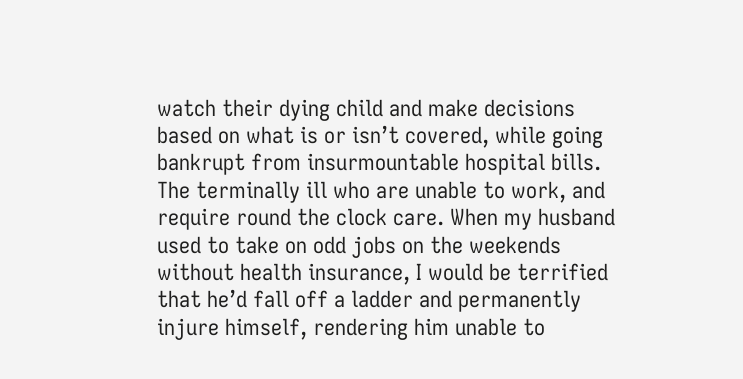watch their dying child and make decisions based on what is or isn’t covered, while going bankrupt from insurmountable hospital bills. The terminally ill who are unable to work, and require round the clock care. When my husband used to take on odd jobs on the weekends without health insurance, I would be terrified that he’d fall off a ladder and permanently injure himself, rendering him unable to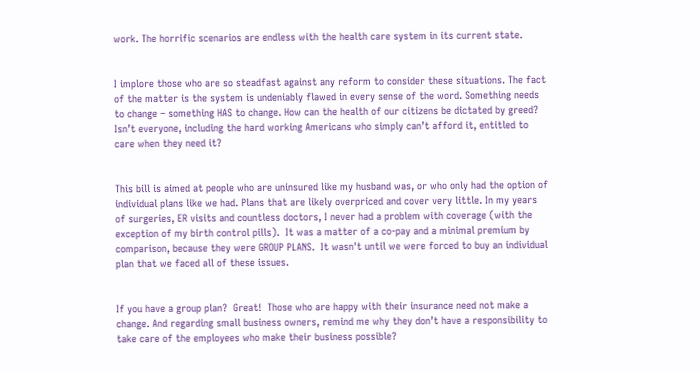work. The horrific scenarios are endless with the health care system in its current state.


I implore those who are so steadfast against any reform to consider these situations. The fact of the matter is the system is undeniably flawed in every sense of the word. Something needs to change – something HAS to change. How can the health of our citizens be dictated by greed? Isn’t everyone, including the hard working Americans who simply can’t afford it, entitled to care when they need it?


This bill is aimed at people who are uninsured like my husband was, or who only had the option of individual plans like we had. Plans that are likely overpriced and cover very little. In my years of surgeries, ER visits and countless doctors, I never had a problem with coverage (with the exception of my birth control pills).  It was a matter of a co-pay and a minimal premium by comparison, because they were GROUP PLANS.  It wasn't until we were forced to buy an individual plan that we faced all of these issues.


If you have a group plan?  Great!  Those who are happy with their insurance need not make a change. And regarding small business owners, remind me why they don’t have a responsibility to take care of the employees who make their business possible?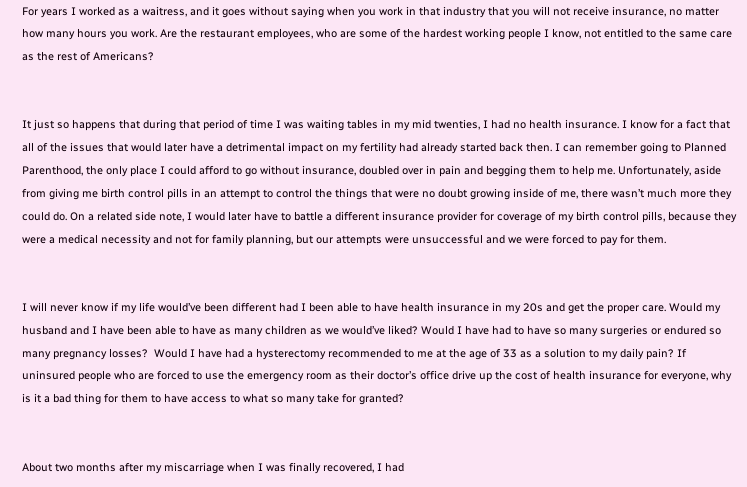For years I worked as a waitress, and it goes without saying when you work in that industry that you will not receive insurance, no matter how many hours you work. Are the restaurant employees, who are some of the hardest working people I know, not entitled to the same care as the rest of Americans?


It just so happens that during that period of time I was waiting tables in my mid twenties, I had no health insurance. I know for a fact that all of the issues that would later have a detrimental impact on my fertility had already started back then. I can remember going to Planned Parenthood, the only place I could afford to go without insurance, doubled over in pain and begging them to help me. Unfortunately, aside from giving me birth control pills in an attempt to control the things that were no doubt growing inside of me, there wasn’t much more they could do. On a related side note, I would later have to battle a different insurance provider for coverage of my birth control pills, because they were a medical necessity and not for family planning, but our attempts were unsuccessful and we were forced to pay for them.


I will never know if my life would’ve been different had I been able to have health insurance in my 20s and get the proper care. Would my husband and I have been able to have as many children as we would’ve liked? Would I have had to have so many surgeries or endured so many pregnancy losses?  Would I have had a hysterectomy recommended to me at the age of 33 as a solution to my daily pain? If uninsured people who are forced to use the emergency room as their doctor’s office drive up the cost of health insurance for everyone, why is it a bad thing for them to have access to what so many take for granted?


About two months after my miscarriage when I was finally recovered, I had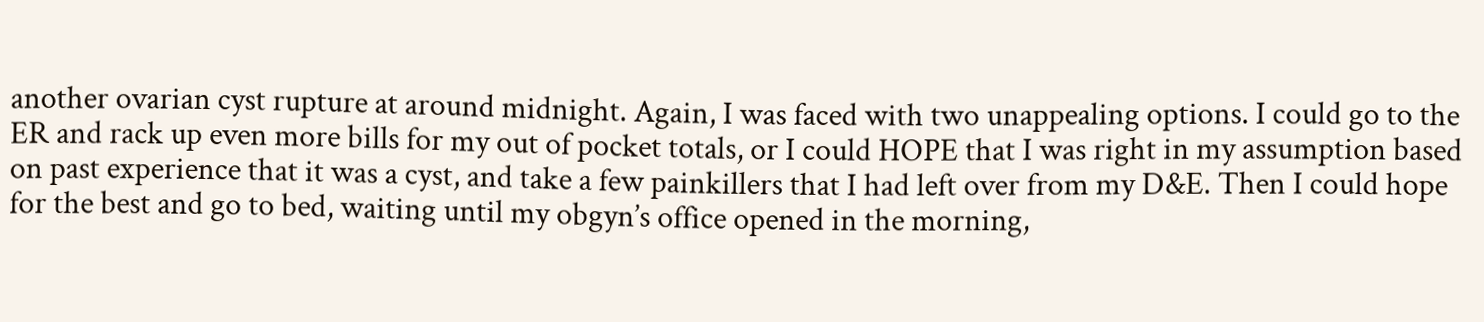another ovarian cyst rupture at around midnight. Again, I was faced with two unappealing options. I could go to the ER and rack up even more bills for my out of pocket totals, or I could HOPE that I was right in my assumption based on past experience that it was a cyst, and take a few painkillers that I had left over from my D&E. Then I could hope for the best and go to bed, waiting until my obgyn’s office opened in the morning,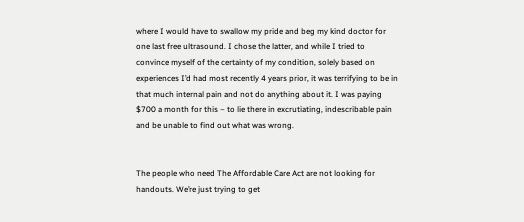where I would have to swallow my pride and beg my kind doctor for one last free ultrasound. I chose the latter, and while I tried to convince myself of the certainty of my condition, solely based on experiences I’d had most recently 4 years prior, it was terrifying to be in that much internal pain and not do anything about it. I was paying $700 a month for this – to lie there in excrutiating, indescribable pain and be unable to find out what was wrong.


The people who need The Affordable Care Act are not looking for handouts. We’re just trying to get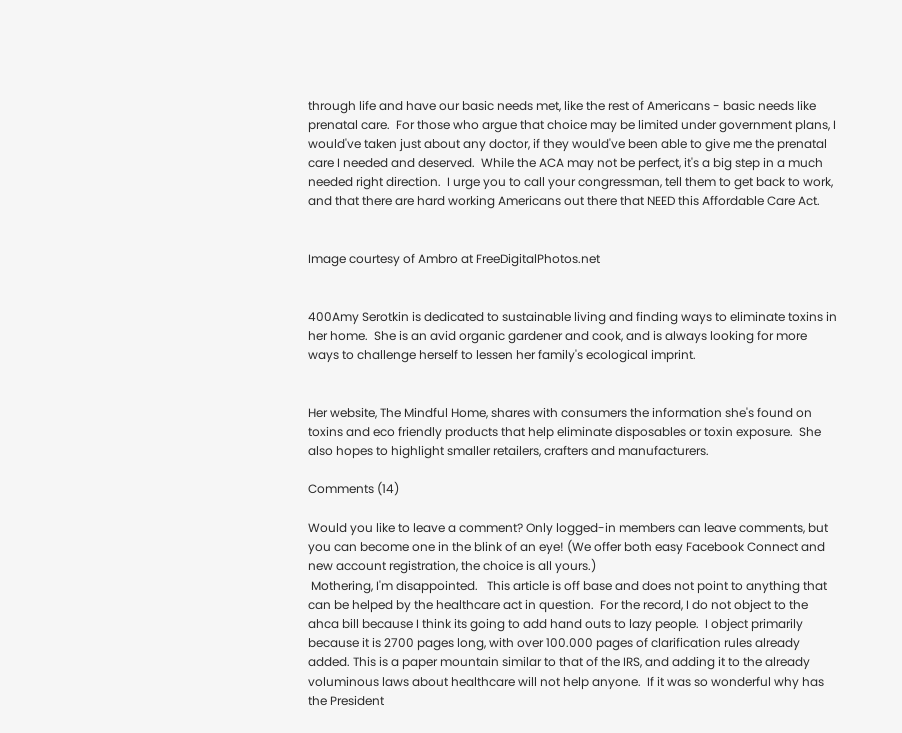through life and have our basic needs met, like the rest of Americans - basic needs like prenatal care.  For those who argue that choice may be limited under government plans, I would've taken just about any doctor, if they would've been able to give me the prenatal care I needed and deserved.  While the ACA may not be perfect, it's a big step in a much needed right direction.  I urge you to call your congressman, tell them to get back to work, and that there are hard working Americans out there that NEED this Affordable Care Act.


Image courtesy of Ambro at FreeDigitalPhotos.net


400Amy Serotkin is dedicated to sustainable living and finding ways to eliminate toxins in her home.  She is an avid organic gardener and cook, and is always looking for more ways to challenge herself to lessen her family's ecological imprint.


Her website, The Mindful Home, shares with consumers the information she's found on toxins and eco friendly products that help eliminate disposables or toxin exposure.  She also hopes to highlight smaller retailers, crafters and manufacturers.

Comments (14)

Would you like to leave a comment? Only logged-in members can leave comments, but you can become one in the blink of an eye! (We offer both easy Facebook Connect and new account registration, the choice is all yours.)
 Mothering, I'm disappointed.   This article is off base and does not point to anything that can be helped by the healthcare act in question.  For the record, I do not object to the ahca bill because I think its going to add hand outs to lazy people.  I object primarily because it is 2700 pages long, with over 100.000 pages of clarification rules already added. This is a paper mountain similar to that of the IRS, and adding it to the already voluminous laws about healthcare will not help anyone.  If it was so wonderful why has the President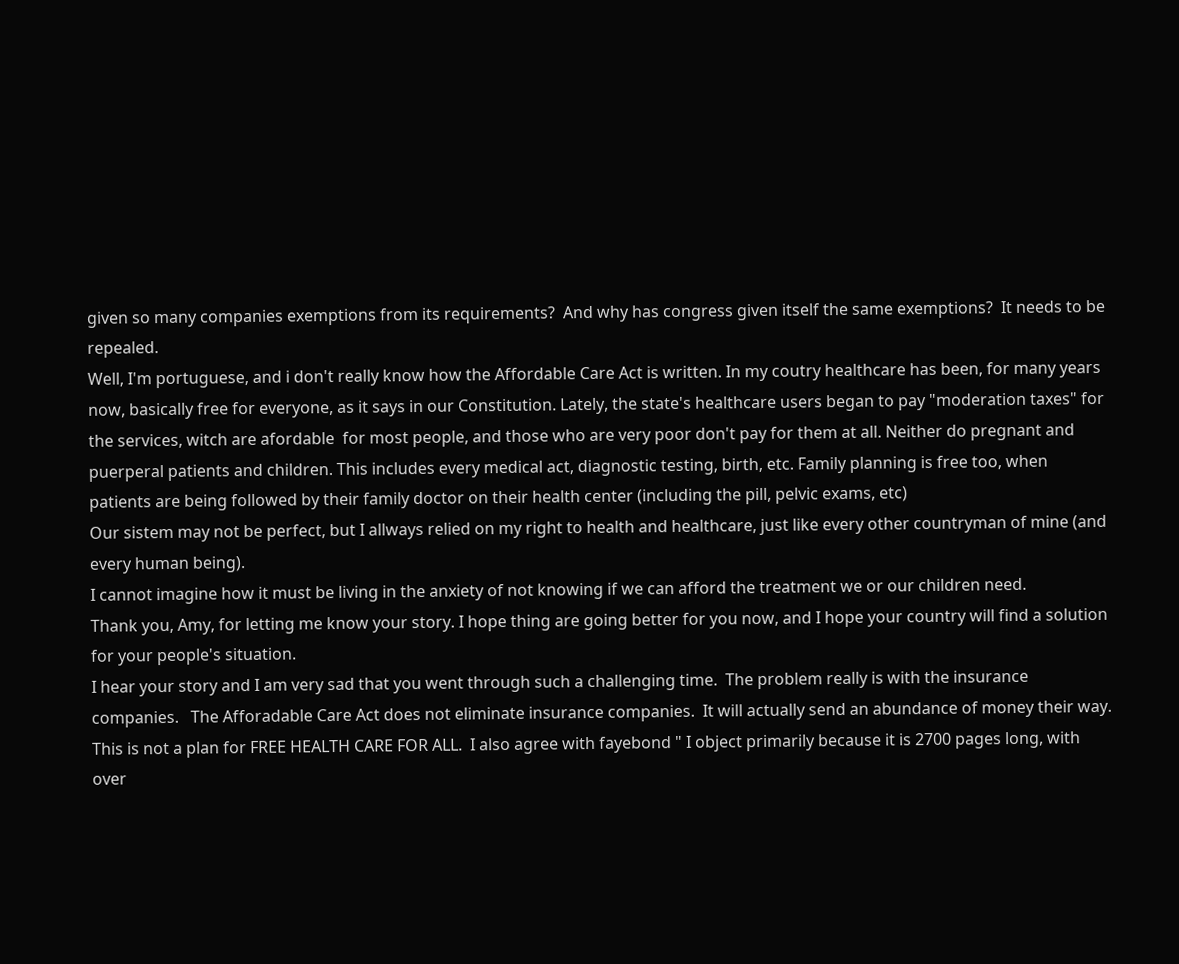given so many companies exemptions from its requirements?  And why has congress given itself the same exemptions?  It needs to be repealed.
Well, I'm portuguese, and i don't really know how the Affordable Care Act is written. In my coutry healthcare has been, for many years now, basically free for everyone, as it says in our Constitution. Lately, the state's healthcare users began to pay "moderation taxes" for the services, witch are afordable  for most people, and those who are very poor don't pay for them at all. Neither do pregnant and puerperal patients and children. This includes every medical act, diagnostic testing, birth, etc. Family planning is free too, when patients are being followed by their family doctor on their health center (including the pill, pelvic exams, etc)
Our sistem may not be perfect, but I allways relied on my right to health and healthcare, just like every other countryman of mine (and every human being).
I cannot imagine how it must be living in the anxiety of not knowing if we can afford the treatment we or our children need.
Thank you, Amy, for letting me know your story. I hope thing are going better for you now, and I hope your country will find a solution for your people's situation.
I hear your story and I am very sad that you went through such a challenging time.  The problem really is with the insurance companies.   The Afforadable Care Act does not eliminate insurance companies.  It will actually send an abundance of money their way.  This is not a plan for FREE HEALTH CARE FOR ALL.  I also agree with fayebond " I object primarily because it is 2700 pages long, with over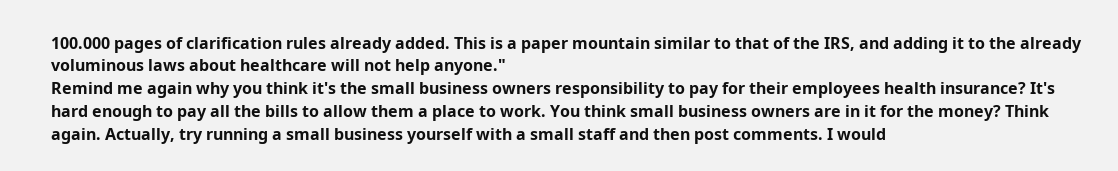100.000 pages of clarification rules already added. This is a paper mountain similar to that of the IRS, and adding it to the already voluminous laws about healthcare will not help anyone."
Remind me again why you think it's the small business owners responsibility to pay for their employees health insurance? It's hard enough to pay all the bills to allow them a place to work. You think small business owners are in it for the money? Think again. Actually, try running a small business yourself with a small staff and then post comments. I would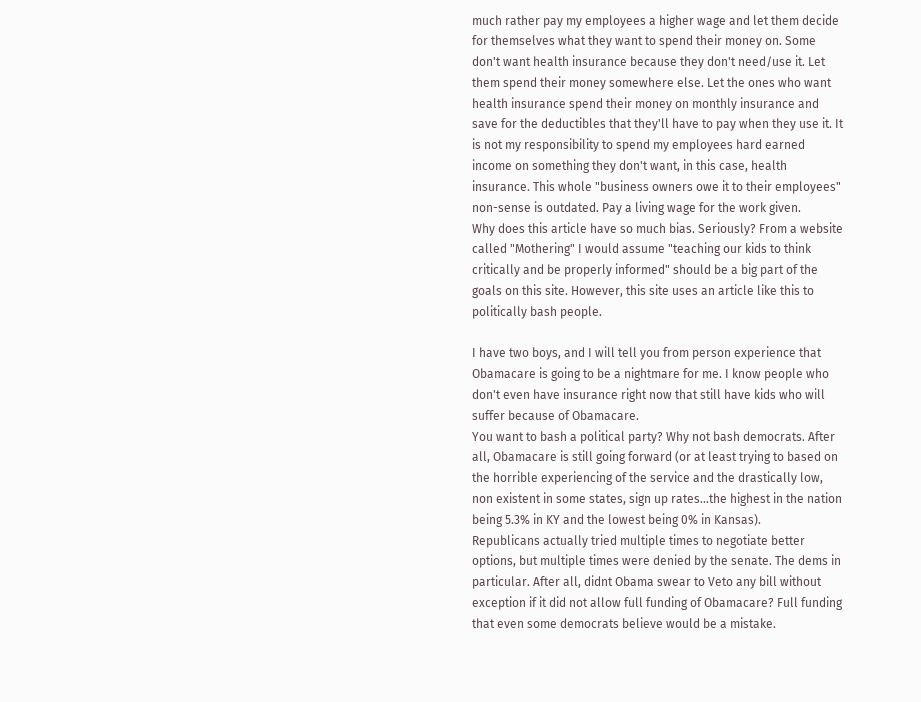much rather pay my employees a higher wage and let them decide for themselves what they want to spend their money on. Some don't want health insurance because they don't need/use it. Let them spend their money somewhere else. Let the ones who want health insurance spend their money on monthly insurance and save for the deductibles that they'll have to pay when they use it. It is not my responsibility to spend my employees hard earned income on something they don't want, in this case, health insurance. This whole "business owners owe it to their employees" non-sense is outdated. Pay a living wage for the work given.
Why does this article have so much bias. Seriously? From a website called "Mothering" I would assume "teaching our kids to think critically and be properly informed" should be a big part of the goals on this site. However, this site uses an article like this to politically bash people.

I have two boys, and I will tell you from person experience that Obamacare is going to be a nightmare for me. I know people who don't even have insurance right now that still have kids who will suffer because of Obamacare.
You want to bash a political party? Why not bash democrats. After all, Obamacare is still going forward (or at least trying to based on the horrible experiencing of the service and the drastically low, non existent in some states, sign up rates...the highest in the nation being 5.3% in KY and the lowest being 0% in Kansas).
Republicans actually tried multiple times to negotiate better options, but multiple times were denied by the senate. The dems in particular. After all, didnt Obama swear to Veto any bill without exception if it did not allow full funding of Obamacare? Full funding that even some democrats believe would be a mistake.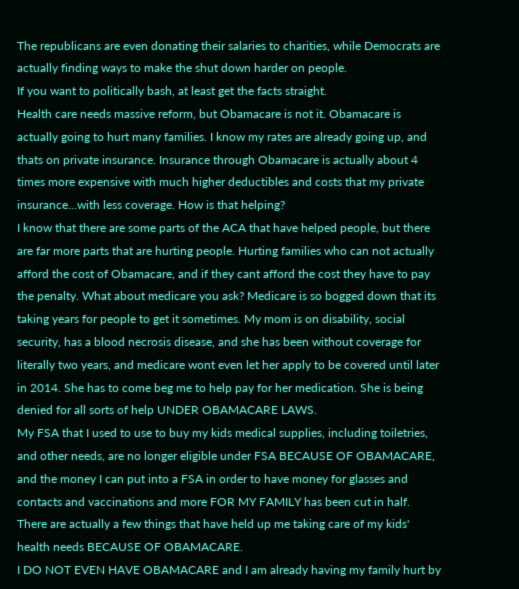The republicans are even donating their salaries to charities, while Democrats are actually finding ways to make the shut down harder on people.
If you want to politically bash, at least get the facts straight.
Health care needs massive reform, but Obamacare is not it. Obamacare is actually going to hurt many families. I know my rates are already going up, and thats on private insurance. Insurance through Obamacare is actually about 4 times more expensive with much higher deductibles and costs that my private insurance...with less coverage. How is that helping?
I know that there are some parts of the ACA that have helped people, but there are far more parts that are hurting people. Hurting families who can not actually afford the cost of Obamacare, and if they cant afford the cost they have to pay the penalty. What about medicare you ask? Medicare is so bogged down that its taking years for people to get it sometimes. My mom is on disability, social security, has a blood necrosis disease, and she has been without coverage for literally two years, and medicare wont even let her apply to be covered until later in 2014. She has to come beg me to help pay for her medication. She is being denied for all sorts of help UNDER OBAMACARE LAWS.
My FSA that I used to use to buy my kids medical supplies, including toiletries, and other needs, are no longer eligible under FSA BECAUSE OF OBAMACARE, and the money I can put into a FSA in order to have money for glasses and contacts and vaccinations and more FOR MY FAMILY has been cut in half.
There are actually a few things that have held up me taking care of my kids' health needs BECAUSE OF OBAMACARE.
I DO NOT EVEN HAVE OBAMACARE and I am already having my family hurt by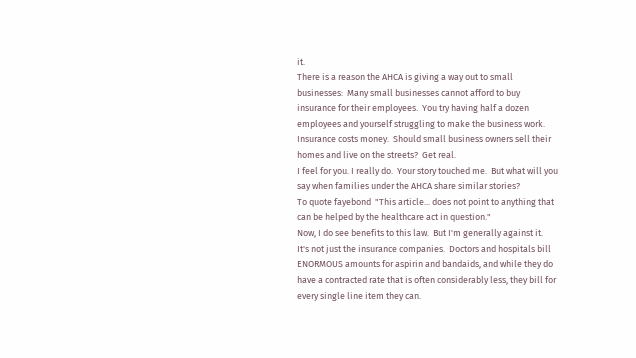it.
There is a reason the AHCA is giving a way out to small businesses:  Many small businesses cannot afford to buy insurance for their employees.  You try having half a dozen employees and yourself struggling to make the business work.  Insurance costs money.  Should small business owners sell their homes and live on the streets?  Get real.
I feel for you. I really do.  Your story touched me.  But what will you say when families under the AHCA share similar stories?
To quote fayebond  "This article... does not point to anything that can be helped by the healthcare act in question."
Now, I do see benefits to this law.  But I'm generally against it.
It's not just the insurance companies.  Doctors and hospitals bill ENORMOUS amounts for aspirin and bandaids, and while they do have a contracted rate that is often considerably less, they bill for every single line item they can.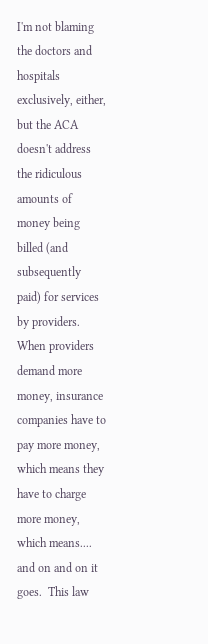I'm not blaming the doctors and hospitals exclusively, either, but the ACA doesn't address the ridiculous amounts of money being billed (and subsequently paid) for services by providers.  When providers demand more money, insurance companies have to pay more money, which means they have to charge more money, which means.... and on and on it goes.  This law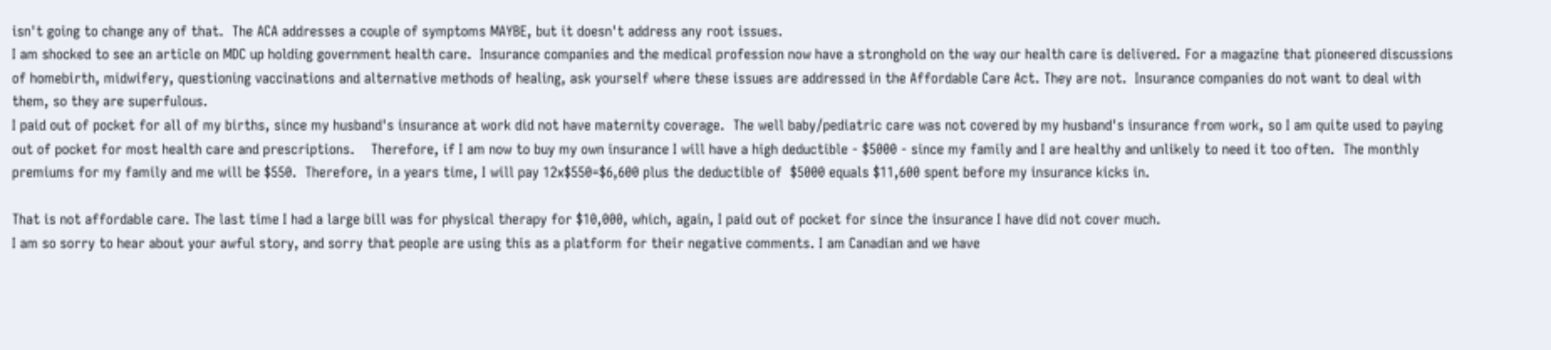isn't going to change any of that.  The ACA addresses a couple of symptoms MAYBE, but it doesn't address any root issues.
I am shocked to see an article on MDC up holding government health care.  Insurance companies and the medical profession now have a stronghold on the way our health care is delivered. For a magazine that pioneered discussions of homebirth, midwifery, questioning vaccinations and alternative methods of healing, ask yourself where these issues are addressed in the Affordable Care Act. They are not.  Insurance companies do not want to deal with them, so they are superfulous.
I paid out of pocket for all of my births, since my husband's insurance at work did not have maternity coverage.  The well baby/pediatric care was not covered by my husband's insurance from work, so I am quite used to paying out of pocket for most health care and prescriptions.    Therefore, if I am now to buy my own insurance I will have a high deductible - $5000 - since my family and I are healthy and unlikely to need it too often.  The monthly premiums for my family and me will be $550.  Therefore, in a years time, I will pay 12x$550=$6,600 plus the deductible of  $5000 equals $11,600 spent before my insurance kicks in.

That is not affordable care. The last time I had a large bill was for physical therapy for $10,000, which, again, I paid out of pocket for since the insurance I have did not cover much.
I am so sorry to hear about your awful story, and sorry that people are using this as a platform for their negative comments. I am Canadian and we have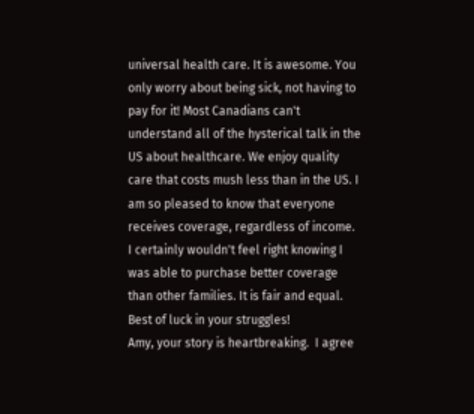universal health care. It is awesome. You only worry about being sick, not having to pay for it! Most Canadians can't understand all of the hysterical talk in the US about healthcare. We enjoy quality care that costs mush less than in the US. I am so pleased to know that everyone receives coverage, regardless of income. I certainly wouldn't feel right knowing I was able to purchase better coverage than other families. It is fair and equal. Best of luck in your struggles!
Amy, your story is heartbreaking.  I agree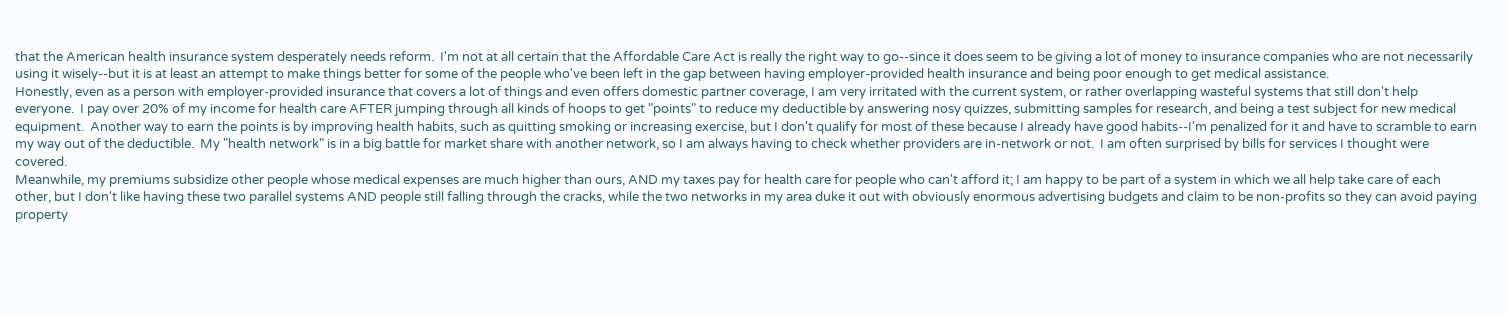that the American health insurance system desperately needs reform.  I'm not at all certain that the Affordable Care Act is really the right way to go--since it does seem to be giving a lot of money to insurance companies who are not necessarily using it wisely--but it is at least an attempt to make things better for some of the people who've been left in the gap between having employer-provided health insurance and being poor enough to get medical assistance.
Honestly, even as a person with employer-provided insurance that covers a lot of things and even offers domestic partner coverage, I am very irritated with the current system, or rather overlapping wasteful systems that still don't help everyone.  I pay over 20% of my income for health care AFTER jumping through all kinds of hoops to get "points" to reduce my deductible by answering nosy quizzes, submitting samples for research, and being a test subject for new medical equipment.  Another way to earn the points is by improving health habits, such as quitting smoking or increasing exercise, but I don't qualify for most of these because I already have good habits--I'm penalized for it and have to scramble to earn my way out of the deductible.  My "health network" is in a big battle for market share with another network, so I am always having to check whether providers are in-network or not.  I am often surprised by bills for services I thought were covered.
Meanwhile, my premiums subsidize other people whose medical expenses are much higher than ours, AND my taxes pay for health care for people who can't afford it; I am happy to be part of a system in which we all help take care of each other, but I don't like having these two parallel systems AND people still falling through the cracks, while the two networks in my area duke it out with obviously enormous advertising budgets and claim to be non-profits so they can avoid paying property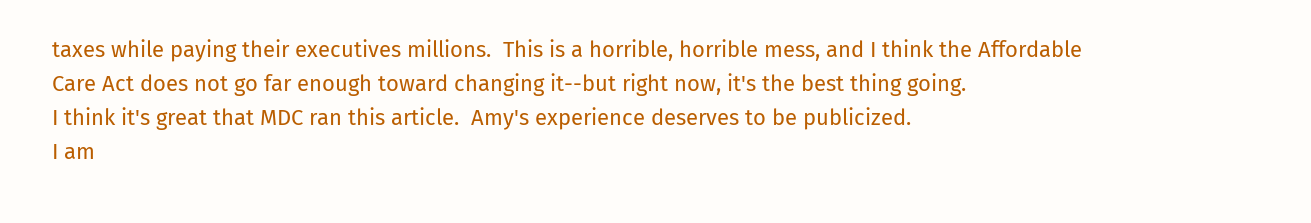taxes while paying their executives millions.  This is a horrible, horrible mess, and I think the Affordable Care Act does not go far enough toward changing it--but right now, it's the best thing going.
I think it's great that MDC ran this article.  Amy's experience deserves to be publicized.
I am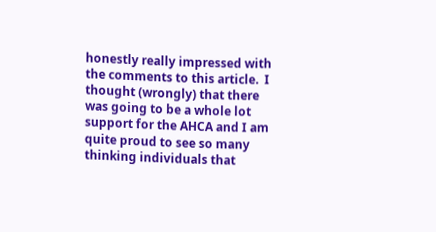honestly really impressed with the comments to this article.  I thought (wrongly) that there was going to be a whole lot support for the AHCA and I am quite proud to see so many thinking individuals that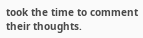took the time to comment their thoughts.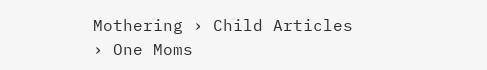Mothering › Child Articles › One Moms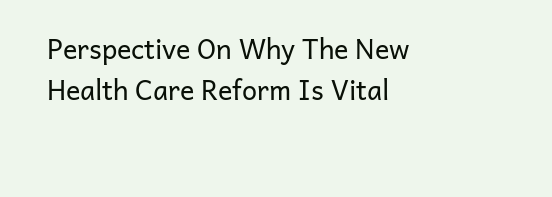Perspective On Why The New Health Care Reform Is Vital